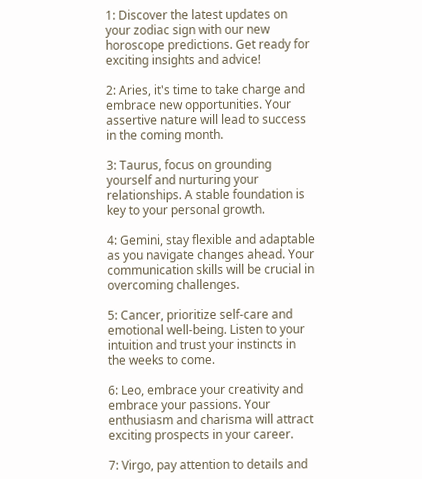1: Discover the latest updates on your zodiac sign with our new horoscope predictions. Get ready for exciting insights and advice!

2: Aries, it's time to take charge and embrace new opportunities. Your assertive nature will lead to success in the coming month.

3: Taurus, focus on grounding yourself and nurturing your relationships. A stable foundation is key to your personal growth.

4: Gemini, stay flexible and adaptable as you navigate changes ahead. Your communication skills will be crucial in overcoming challenges.

5: Cancer, prioritize self-care and emotional well-being. Listen to your intuition and trust your instincts in the weeks to come.

6: Leo, embrace your creativity and embrace your passions. Your enthusiasm and charisma will attract exciting prospects in your career.

7: Virgo, pay attention to details and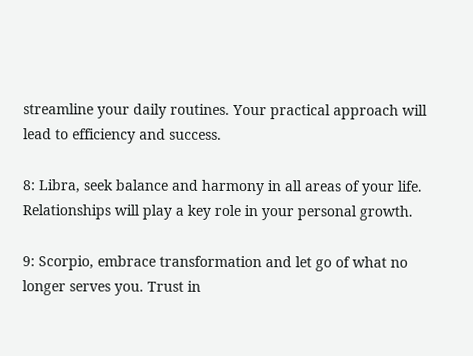streamline your daily routines. Your practical approach will lead to efficiency and success.

8: Libra, seek balance and harmony in all areas of your life. Relationships will play a key role in your personal growth.

9: Scorpio, embrace transformation and let go of what no longer serves you. Trust in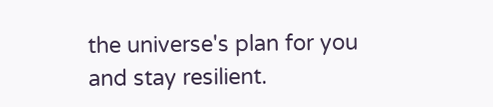the universe's plan for you and stay resilient.